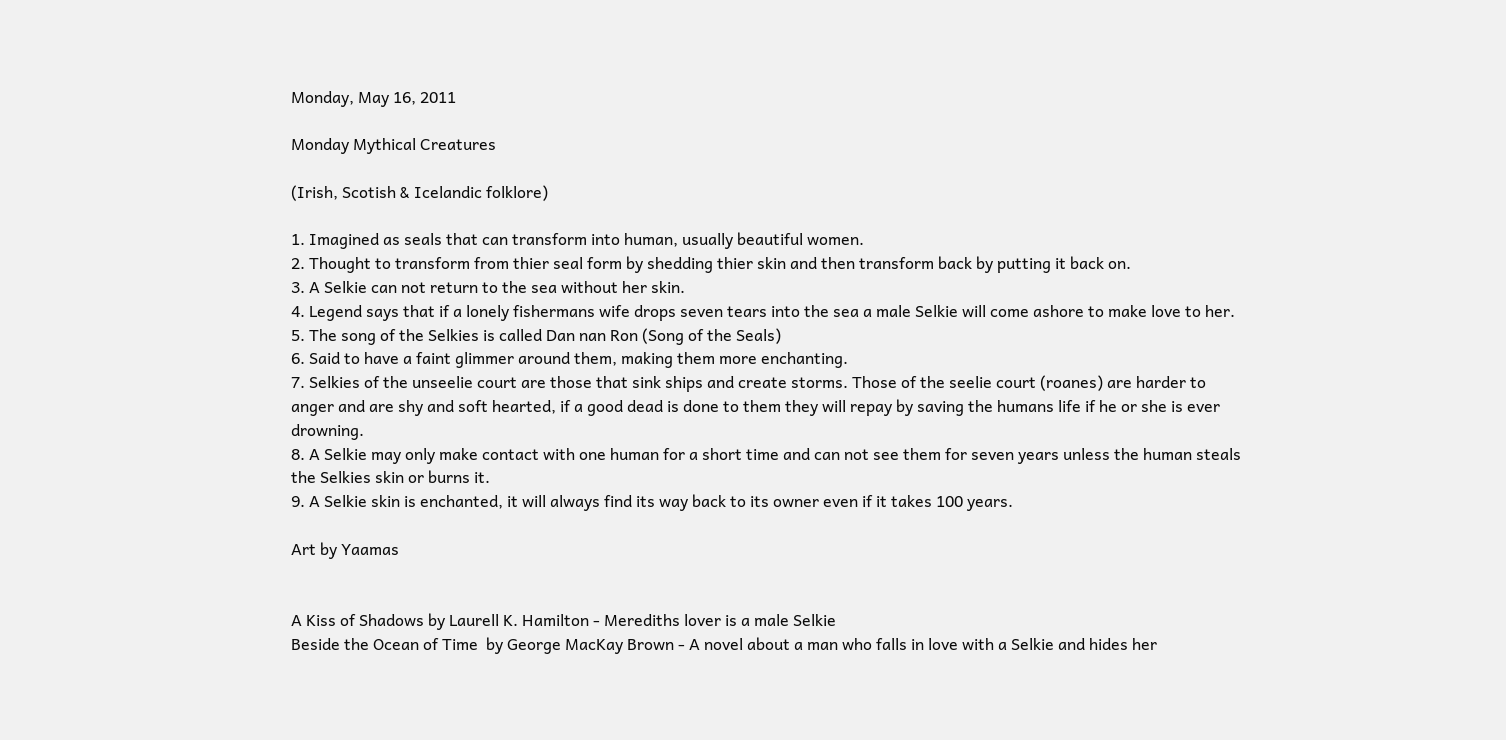Monday, May 16, 2011

Monday Mythical Creatures

(Irish, Scotish & Icelandic folklore)

1. Imagined as seals that can transform into human, usually beautiful women.
2. Thought to transform from thier seal form by shedding thier skin and then transform back by putting it back on.
3. A Selkie can not return to the sea without her skin.
4. Legend says that if a lonely fishermans wife drops seven tears into the sea a male Selkie will come ashore to make love to her.
5. The song of the Selkies is called Dan nan Ron (Song of the Seals)
6. Said to have a faint glimmer around them, making them more enchanting.
7. Selkies of the unseelie court are those that sink ships and create storms. Those of the seelie court (roanes) are harder to anger and are shy and soft hearted, if a good dead is done to them they will repay by saving the humans life if he or she is ever drowning.
8. A Selkie may only make contact with one human for a short time and can not see them for seven years unless the human steals the Selkies skin or burns it.
9. A Selkie skin is enchanted, it will always find its way back to its owner even if it takes 100 years.

Art by Yaamas


A Kiss of Shadows by Laurell K. Hamilton - Merediths lover is a male Selkie
Beside the Ocean of Time  by George MacKay Brown - A novel about a man who falls in love with a Selkie and hides her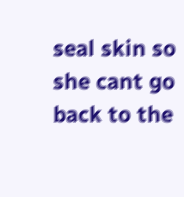seal skin so she cant go back to the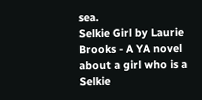sea.
Selkie Girl by Laurie Brooks - A YA novel about a girl who is a Selkie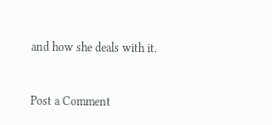and how she deals with it.


Post a Comment